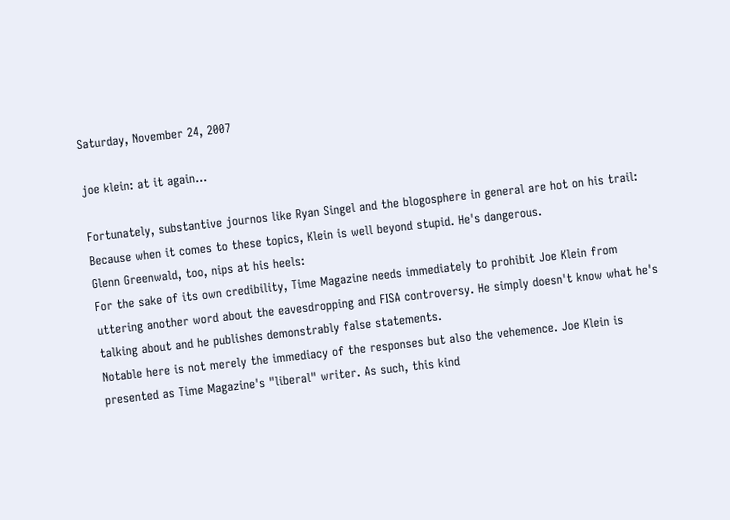Saturday, November 24, 2007

joe klein: at it again...

Fortunately, substantive journos like Ryan Singel and the blogosphere in general are hot on his trail:
Because when it comes to these topics, Klein is well beyond stupid. He's dangerous.
Glenn Greenwald, too, nips at his heels:
For the sake of its own credibility, Time Magazine needs immediately to prohibit Joe Klein from uttering another word about the eavesdropping and FISA controversy. He simply doesn't know what he's talking about and he publishes demonstrably false statements.
Notable here is not merely the immediacy of the responses but also the vehemence. Joe Klein is presented as Time Magazine's "liberal" writer. As such, this kind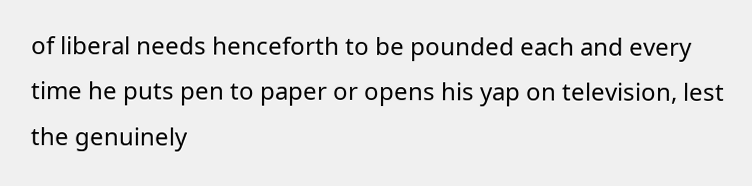of liberal needs henceforth to be pounded each and every time he puts pen to paper or opens his yap on television, lest the genuinely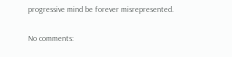progressive mind be forever misrepresented.

No comments: